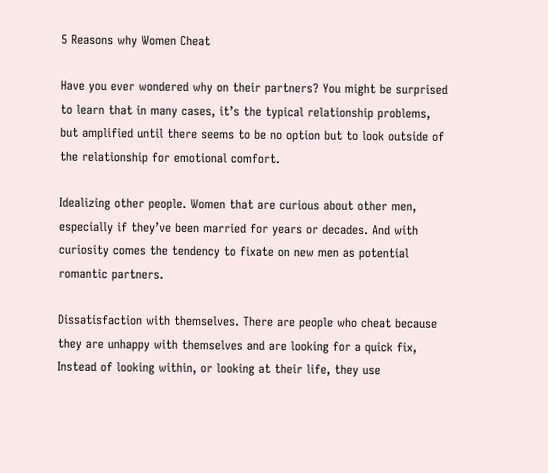5 Reasons why Women Cheat

Have you ever wondered why on their partners? You might be surprised to learn that in many cases, it’s the typical relationship problems, but amplified until there seems to be no option but to look outside of the relationship for emotional comfort.

Idealizing other people. Women that are curious about other men, especially if they’ve been married for years or decades. And with curiosity comes the tendency to fixate on new men as potential romantic partners.

Dissatisfaction with themselves. There are people who cheat because they are unhappy with themselves and are looking for a quick fix, Instead of looking within, or looking at their life, they use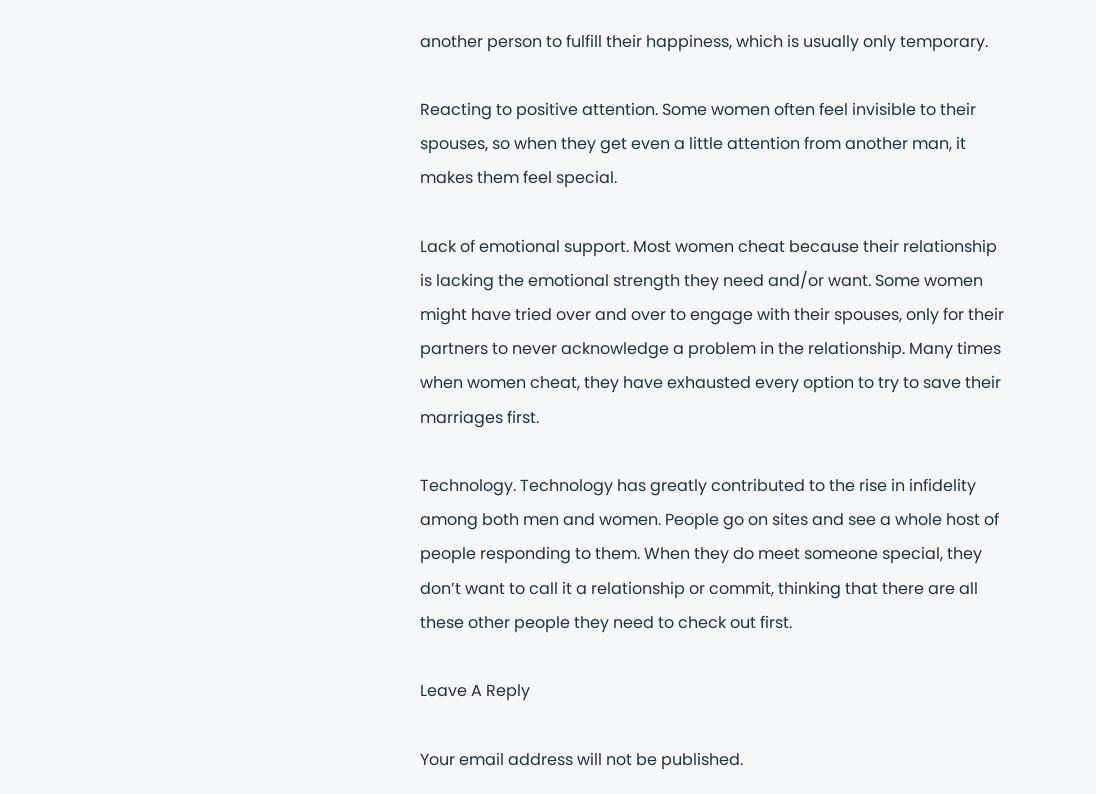another person to fulfill their happiness, which is usually only temporary.

Reacting to positive attention. Some women often feel invisible to their spouses, so when they get even a little attention from another man, it makes them feel special.

Lack of emotional support. Most women cheat because their relationship is lacking the emotional strength they need and/or want. Some women might have tried over and over to engage with their spouses, only for their partners to never acknowledge a problem in the relationship. Many times when women cheat, they have exhausted every option to try to save their marriages first.

Technology. Technology has greatly contributed to the rise in infidelity among both men and women. People go on sites and see a whole host of people responding to them. When they do meet someone special, they don’t want to call it a relationship or commit, thinking that there are all these other people they need to check out first.

Leave A Reply

Your email address will not be published.